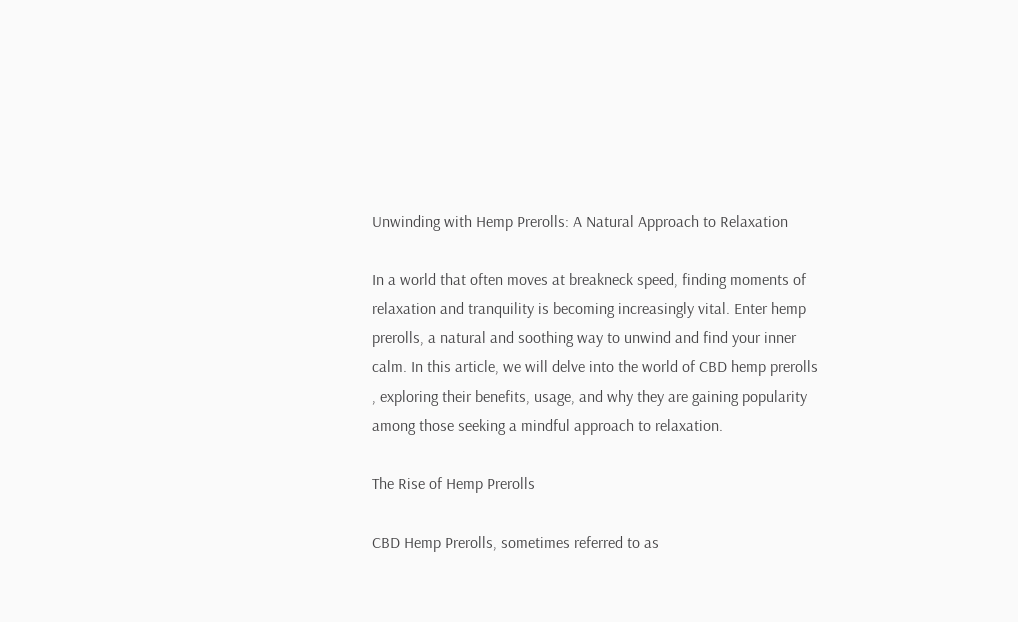Unwinding with Hemp Prerolls: A Natural Approach to Relaxation

In a world that often moves at breakneck speed, finding moments of relaxation and tranquility is becoming increasingly vital. Enter hemp prerolls, a natural and soothing way to unwind and find your inner calm. In this article, we will delve into the world of CBD hemp prerolls , exploring their benefits, usage, and why they are gaining popularity among those seeking a mindful approach to relaxation.

The Rise of Hemp Prerolls

CBD Hemp Prerolls, sometimes referred to as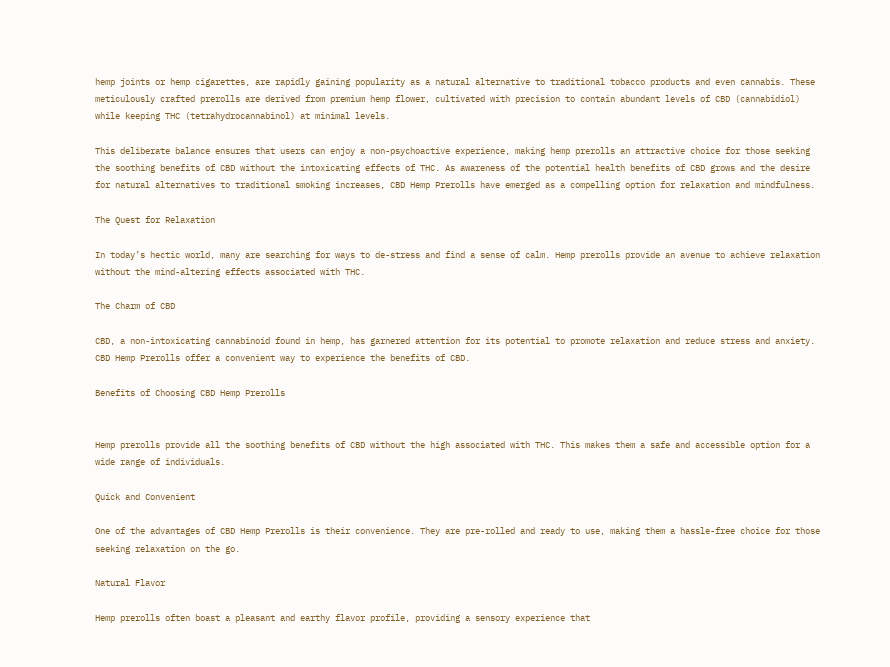hemp joints or hemp cigarettes, are rapidly gaining popularity as a natural alternative to traditional tobacco products and even cannabis. These meticulously crafted prerolls are derived from premium hemp flower, cultivated with precision to contain abundant levels of CBD (cannabidiol) while keeping THC (tetrahydrocannabinol) at minimal levels.

This deliberate balance ensures that users can enjoy a non-psychoactive experience, making hemp prerolls an attractive choice for those seeking the soothing benefits of CBD without the intoxicating effects of THC. As awareness of the potential health benefits of CBD grows and the desire for natural alternatives to traditional smoking increases, CBD Hemp Prerolls have emerged as a compelling option for relaxation and mindfulness.

The Quest for Relaxation

In today’s hectic world, many are searching for ways to de-stress and find a sense of calm. Hemp prerolls provide an avenue to achieve relaxation without the mind-altering effects associated with THC.

The Charm of CBD

CBD, a non-intoxicating cannabinoid found in hemp, has garnered attention for its potential to promote relaxation and reduce stress and anxiety. CBD Hemp Prerolls offer a convenient way to experience the benefits of CBD.

Benefits of Choosing CBD Hemp Prerolls


Hemp prerolls provide all the soothing benefits of CBD without the high associated with THC. This makes them a safe and accessible option for a wide range of individuals.

Quick and Convenient

One of the advantages of CBD Hemp Prerolls is their convenience. They are pre-rolled and ready to use, making them a hassle-free choice for those seeking relaxation on the go.

Natural Flavor

Hemp prerolls often boast a pleasant and earthy flavor profile, providing a sensory experience that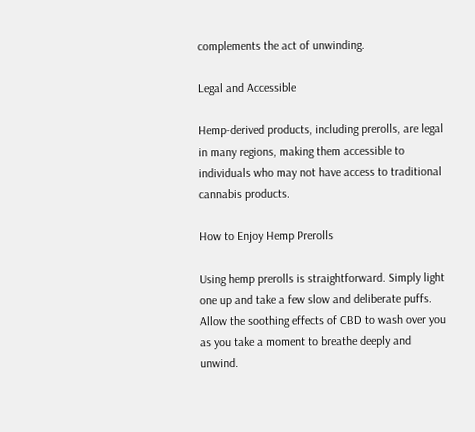complements the act of unwinding.

Legal and Accessible

Hemp-derived products, including prerolls, are legal in many regions, making them accessible to individuals who may not have access to traditional cannabis products.

How to Enjoy Hemp Prerolls

Using hemp prerolls is straightforward. Simply light one up and take a few slow and deliberate puffs. Allow the soothing effects of CBD to wash over you as you take a moment to breathe deeply and unwind.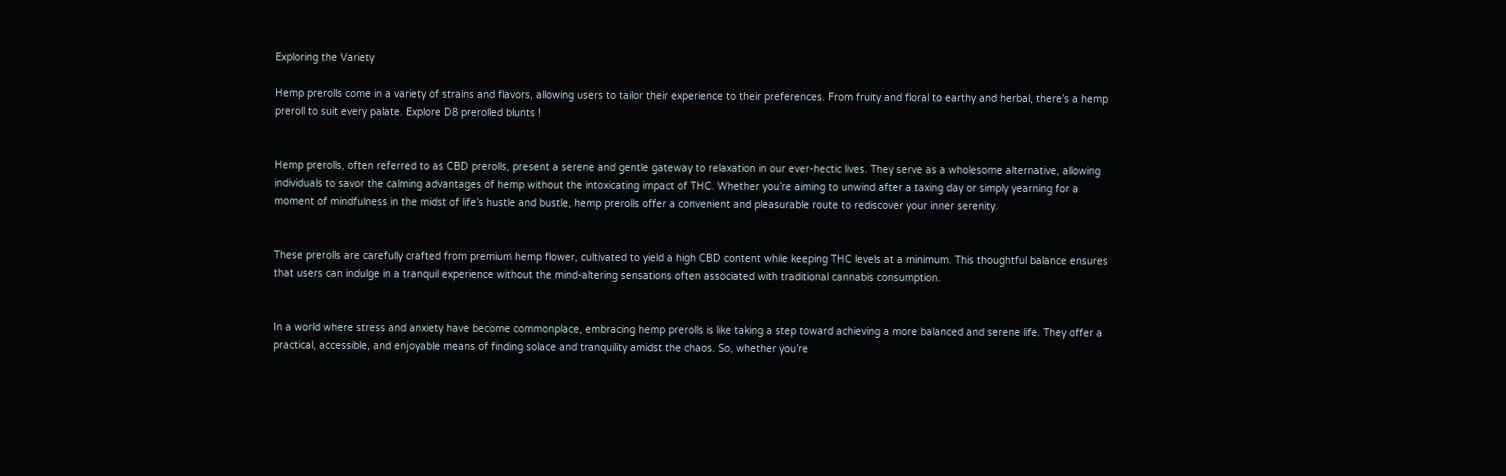Exploring the Variety

Hemp prerolls come in a variety of strains and flavors, allowing users to tailor their experience to their preferences. From fruity and floral to earthy and herbal, there’s a hemp preroll to suit every palate. Explore D8 prerolled blunts !


Hemp prerolls, often referred to as CBD prerolls, present a serene and gentle gateway to relaxation in our ever-hectic lives. They serve as a wholesome alternative, allowing individuals to savor the calming advantages of hemp without the intoxicating impact of THC. Whether you’re aiming to unwind after a taxing day or simply yearning for a moment of mindfulness in the midst of life’s hustle and bustle, hemp prerolls offer a convenient and pleasurable route to rediscover your inner serenity.


These prerolls are carefully crafted from premium hemp flower, cultivated to yield a high CBD content while keeping THC levels at a minimum. This thoughtful balance ensures that users can indulge in a tranquil experience without the mind-altering sensations often associated with traditional cannabis consumption.


In a world where stress and anxiety have become commonplace, embracing hemp prerolls is like taking a step toward achieving a more balanced and serene life. They offer a practical, accessible, and enjoyable means of finding solace and tranquility amidst the chaos. So, whether you’re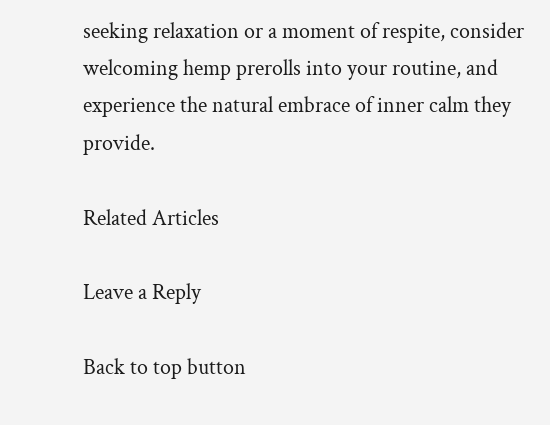seeking relaxation or a moment of respite, consider welcoming hemp prerolls into your routine, and experience the natural embrace of inner calm they provide.

Related Articles

Leave a Reply

Back to top button